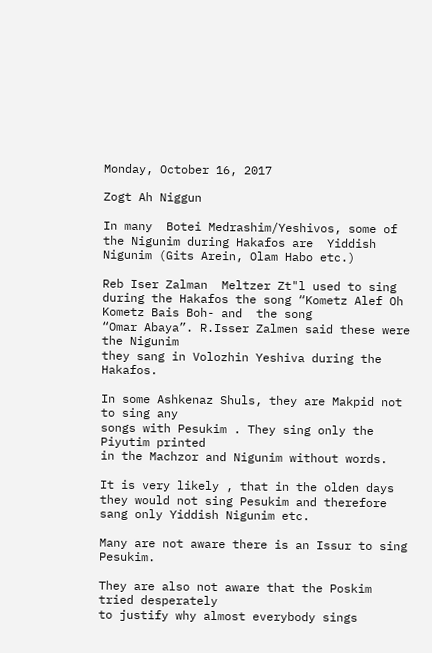Monday, October 16, 2017

Zogt Ah Niggun

In many  Botei Medrashim/Yeshivos, some of the Nigunim during Hakafos are  Yiddish Nigunim (Gits Arein, Olam Habo etc.)

Reb Iser Zalman  Meltzer Zt"l used to sing during the Hakafos the song “Kometz Alef Oh Kometz Bais Boh- and  the song
“Omar Abaya”. R.Isser Zalmen said these were the Nigunim
they sang in Volozhin Yeshiva during the Hakafos.

In some Ashkenaz Shuls, they are Makpid not to sing any
songs with Pesukim . They sing only the Piyutim printed
in the Machzor and Nigunim without words.

It is very likely , that in the olden days they would not sing Pesukim and therefore sang only Yiddish Nigunim etc.

Many are not aware there is an Issur to sing Pesukim.

They are also not aware that the Poskim  tried desperately
to justify why almost everybody sings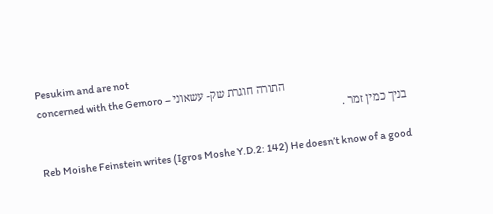Pesukim and are not
concerned with the Gemoro – התורה חוגרת שק- עשאוני
בניך כמין זמר .

Reb Moishe Feinstein writes (Igros Moshe Y.D.2: 142) He doesn’t know of a good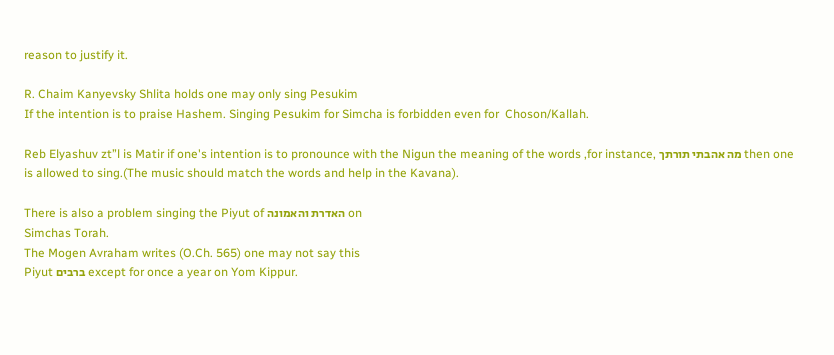reason to justify it.

R. Chaim Kanyevsky Shlita holds one may only sing Pesukim
If the intention is to praise Hashem. Singing Pesukim for Simcha is forbidden even for  Choson/Kallah.

Reb Elyashuv zt”l is Matir if one's intention is to pronounce with the Nigun the meaning of the words ,for instance, מה אהבתי תורתך then one is allowed to sing.(The music should match the words and help in the Kavana).

There is also a problem singing the Piyut of האדרת והאמונה on
Simchas Torah.
The Mogen Avraham writes (O.Ch. 565) one may not say this
Piyut ברבים except for once a year on Yom Kippur.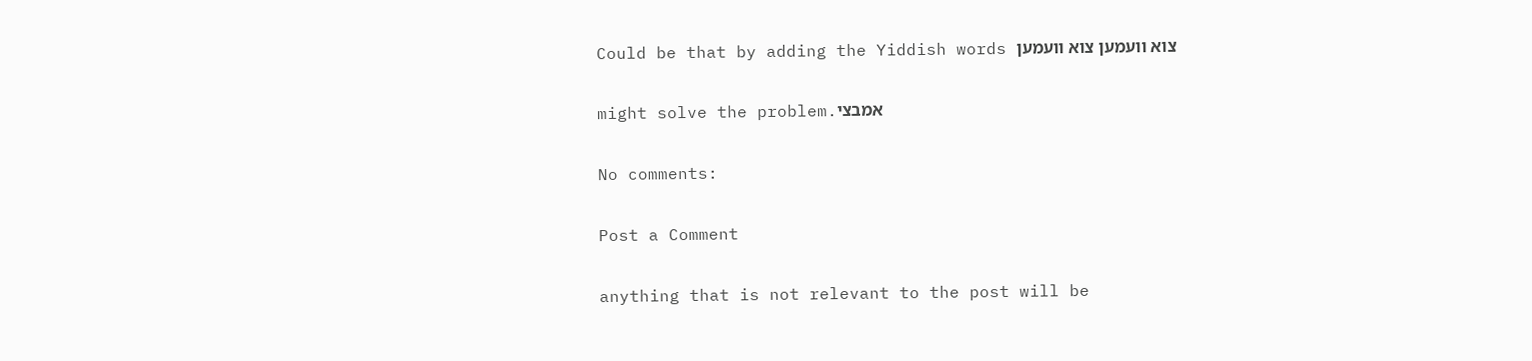Could be that by adding the Yiddish words צוא וועמען צוא וועמען

might solve the problem.אמבצי

No comments:

Post a Comment

anything that is not relevant to the post will be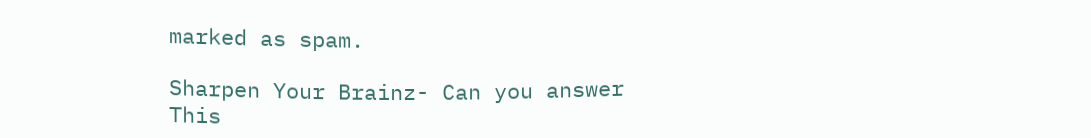marked as spam.

Sharpen Your Brainz- Can you answer This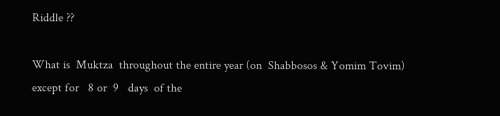Riddle ??

What is  Muktza  throughout the entire year (on  Shabbosos & Yomim Tovim) except for   8 or  9   days  of the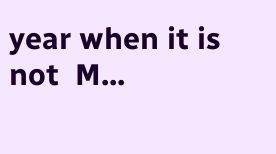year when it is not  M...